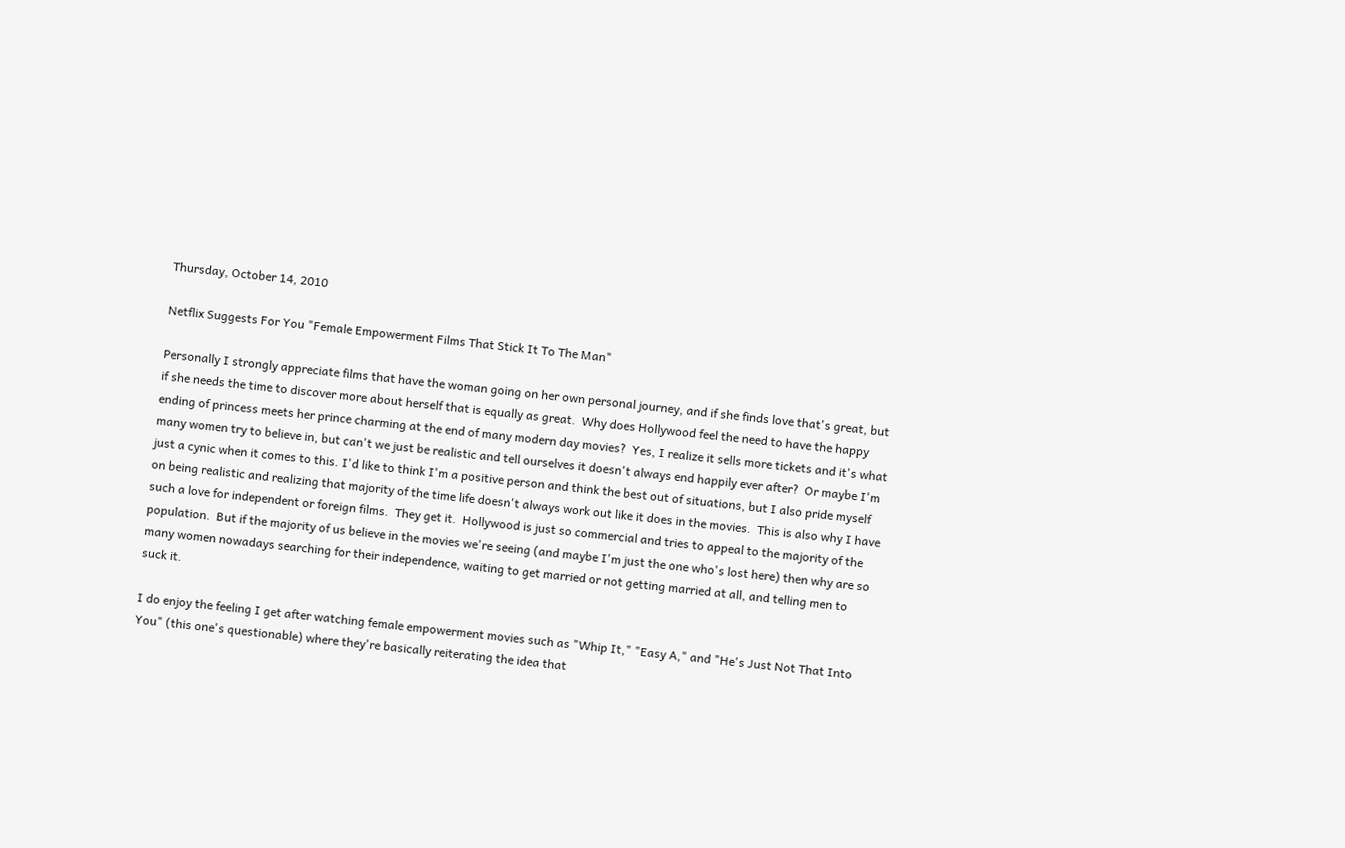Thursday, October 14, 2010

Netflix Suggests For You "Female Empowerment Films That Stick It To The Man"

Personally I strongly appreciate films that have the woman going on her own personal journey, and if she finds love that's great, but if she needs the time to discover more about herself that is equally as great.  Why does Hollywood feel the need to have the happy ending of princess meets her prince charming at the end of many modern day movies?  Yes, I realize it sells more tickets and it's what many women try to believe in, but can't we just be realistic and tell ourselves it doesn't always end happily ever after?  Or maybe I'm just a cynic when it comes to this. I'd like to think I'm a positive person and think the best out of situations, but I also pride myself on being realistic and realizing that majority of the time life doesn't always work out like it does in the movies.  This is also why I have such a love for independent or foreign films.  They get it.  Hollywood is just so commercial and tries to appeal to the majority of the population.  But if the majority of us believe in the movies we're seeing (and maybe I'm just the one who's lost here) then why are so many women nowadays searching for their independence, waiting to get married or not getting married at all, and telling men to suck it.

I do enjoy the feeling I get after watching female empowerment movies such as "Whip It," "Easy A," and "He's Just Not That Into You" (this one's questionable) where they're basically reiterating the idea that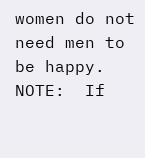women do not need men to be happy.  NOTE:  If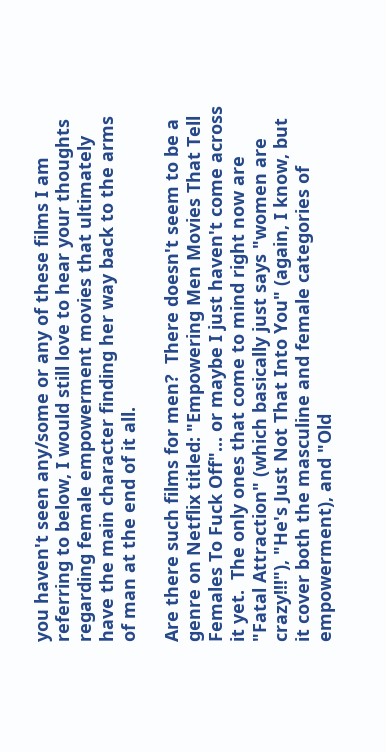you haven't seen any/some or any of these films I am referring to below, I would still love to hear your thoughts regarding female empowerment movies that ultimately have the main character finding her way back to the arms of man at the end of it all.

Are there such films for men?  There doesn't seem to be a genre on Netflix titled: "Empowering Men Movies That Tell Females To Fuck Off"... or maybe I just haven't come across it yet.  The only ones that come to mind right now are "Fatal Attraction" (which basically just says "women are crazy!!!"), "He's Just Not That Into You" (again, I know, but it cover both the masculine and female categories of empowerment), and "Old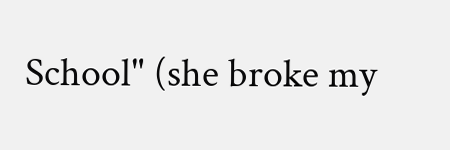School" (she broke my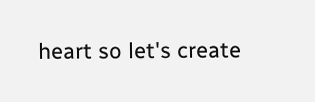heart so let's create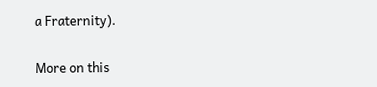a Fraternity).

More on this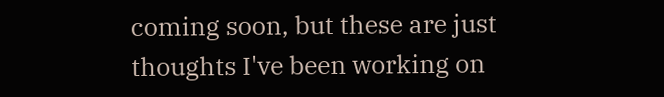coming soon, but these are just thoughts I've been working on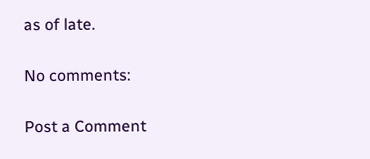as of late.

No comments:

Post a Comment